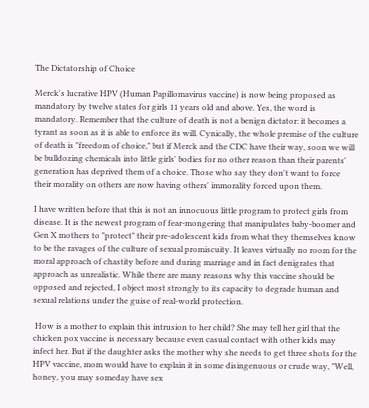The Dictatorship of Choice

Merck's lucrative HPV (Human Papillomavirus vaccine) is now being proposed as mandatory by twelve states for girls 11 years old and above. Yes, the word is mandatory. Remember that the culture of death is not a benign dictator: it becomes a tyrant as soon as it is able to enforce its will. Cynically, the whole premise of the culture of death is "freedom of choice," but if Merck and the CDC have their way, soon we will be bulldozing chemicals into little girls' bodies for no other reason than their parents' generation has deprived them of a choice. Those who say they don't want to force their morality on others are now having others' immorality forced upon them.

I have written before that this is not an innocuous little program to protect girls from disease. It is the newest program of fear-mongering that manipulates baby-boomer and Gen X mothers to "protect" their pre-adolescent kids from what they themselves know to be the ravages of the culture of sexual promiscuity. It leaves virtually no room for the moral approach of chastity before and during marriage and in fact denigrates that approach as unrealistic. While there are many reasons why this vaccine should be opposed and rejected, I object most strongly to its capacity to degrade human and sexual relations under the guise of real-world protection.

 How is a mother to explain this intrusion to her child? She may tell her girl that the chicken pox vaccine is necessary because even casual contact with other kids may infect her. But if the daughter asks the mother why she needs to get three shots for the HPV vaccine, mom would have to explain it in some disingenuous or crude way, "Well, honey, you may someday have sex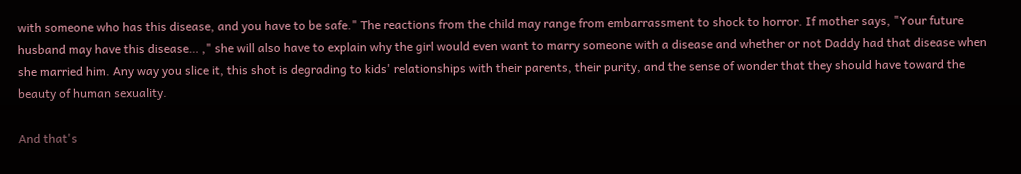with someone who has this disease, and you have to be safe." The reactions from the child may range from embarrassment to shock to horror. If mother says, "Your future husband may have this disease… ," she will also have to explain why the girl would even want to marry someone with a disease and whether or not Daddy had that disease when she married him. Any way you slice it, this shot is degrading to kids' relationships with their parents, their purity, and the sense of wonder that they should have toward the beauty of human sexuality.

And that's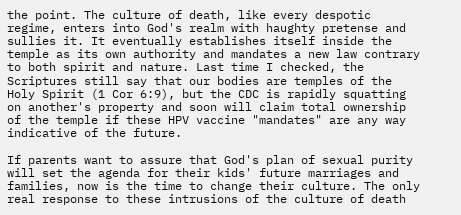the point. The culture of death, like every despotic regime, enters into God's realm with haughty pretense and sullies it. It eventually establishes itself inside the temple as its own authority and mandates a new law contrary to both spirit and nature. Last time I checked, the Scriptures still say that our bodies are temples of the Holy Spirit (1 Cor 6:9), but the CDC is rapidly squatting on another's property and soon will claim total ownership of the temple if these HPV vaccine "mandates" are any way indicative of the future.

If parents want to assure that God's plan of sexual purity will set the agenda for their kids' future marriages and families, now is the time to change their culture. The only real response to these intrusions of the culture of death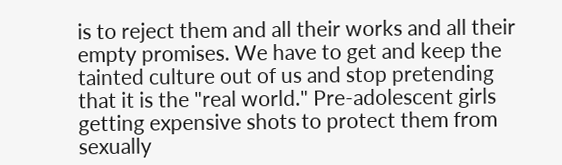is to reject them and all their works and all their empty promises. We have to get and keep the tainted culture out of us and stop pretending that it is the "real world." Pre-adolescent girls getting expensive shots to protect them from sexually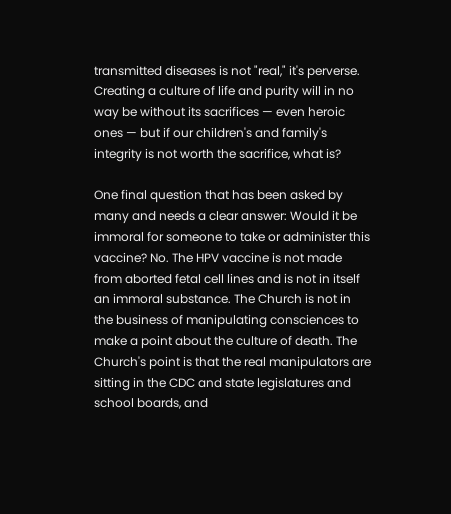transmitted diseases is not "real," it's perverse. Creating a culture of life and purity will in no way be without its sacrifices — even heroic ones — but if our children's and family's integrity is not worth the sacrifice, what is?

One final question that has been asked by many and needs a clear answer: Would it be immoral for someone to take or administer this vaccine? No. The HPV vaccine is not made from aborted fetal cell lines and is not in itself an immoral substance. The Church is not in the business of manipulating consciences to make a point about the culture of death. The Church's point is that the real manipulators are sitting in the CDC and state legislatures and school boards, and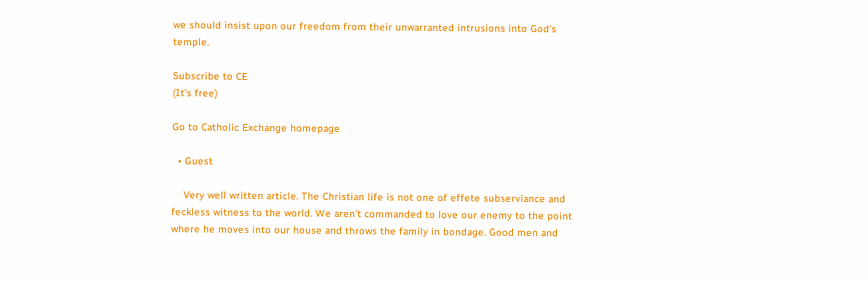we should insist upon our freedom from their unwarranted intrusions into God's temple.

Subscribe to CE
(It's free)

Go to Catholic Exchange homepage

  • Guest

    Very well written article. The Christian life is not one of effete subserviance and feckless witness to the world. We aren't commanded to love our enemy to the point where he moves into our house and throws the family in bondage. Good men and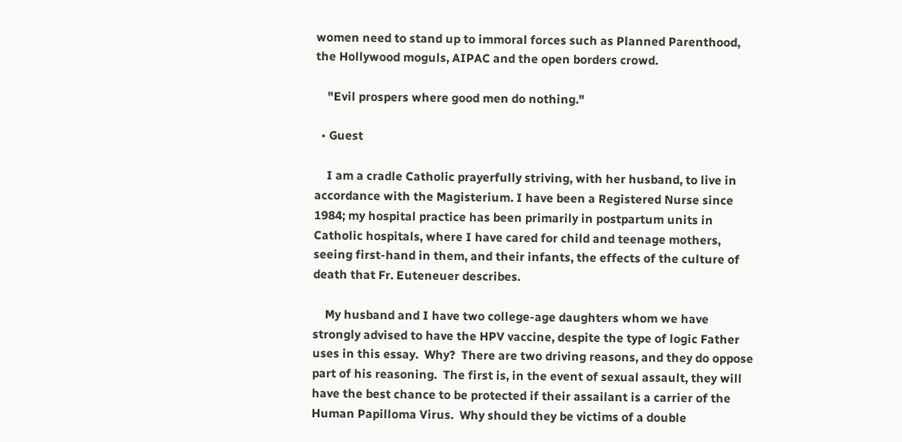women need to stand up to immoral forces such as Planned Parenthood, the Hollywood moguls, AIPAC and the open borders crowd.

    "Evil prospers where good men do nothing."

  • Guest

    I am a cradle Catholic prayerfully striving, with her husband, to live in accordance with the Magisterium. I have been a Registered Nurse since 1984; my hospital practice has been primarily in postpartum units in Catholic hospitals, where I have cared for child and teenage mothers, seeing first-hand in them, and their infants, the effects of the culture of death that Fr. Euteneuer describes.

    My husband and I have two college-age daughters whom we have strongly advised to have the HPV vaccine, despite the type of logic Father uses in this essay.  Why?  There are two driving reasons, and they do oppose part of his reasoning.  The first is, in the event of sexual assault, they will have the best chance to be protected if their assailant is a carrier of the Human Papilloma Virus.  Why should they be victims of a double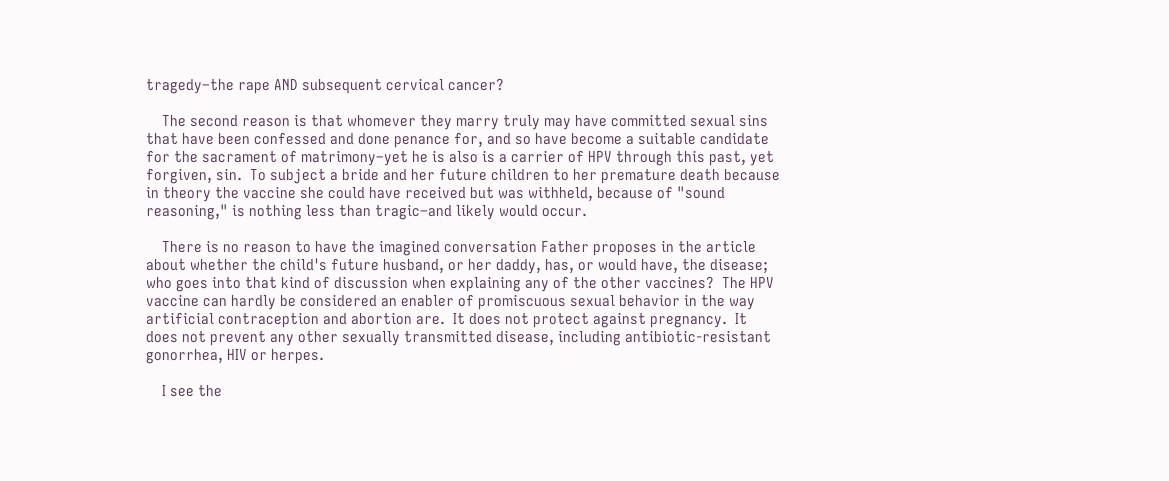tragedy–the rape AND subsequent cervical cancer?

    The second reason is that whomever they marry truly may have committed sexual sins that have been confessed and done penance for, and so have become a suitable candidate for the sacrament of matrimony–yet he is also is a carrier of HPV through this past, yet forgiven, sin.  To subject a bride and her future children to her premature death because in theory the vaccine she could have received but was withheld, because of "sound reasoning," is nothing less than tragic–and likely would occur.

    There is no reason to have the imagined conversation Father proposes in the article about whether the child's future husband, or her daddy, has, or would have, the disease; who goes into that kind of discussion when explaining any of the other vaccines?  The HPV vaccine can hardly be considered an enabler of promiscuous sexual behavior in the way artificial contraception and abortion are.  It does not protect against pregnancy.  It does not prevent any other sexually transmitted disease, including antibiotic-resistant gonorrhea, HIV or herpes.

    I see the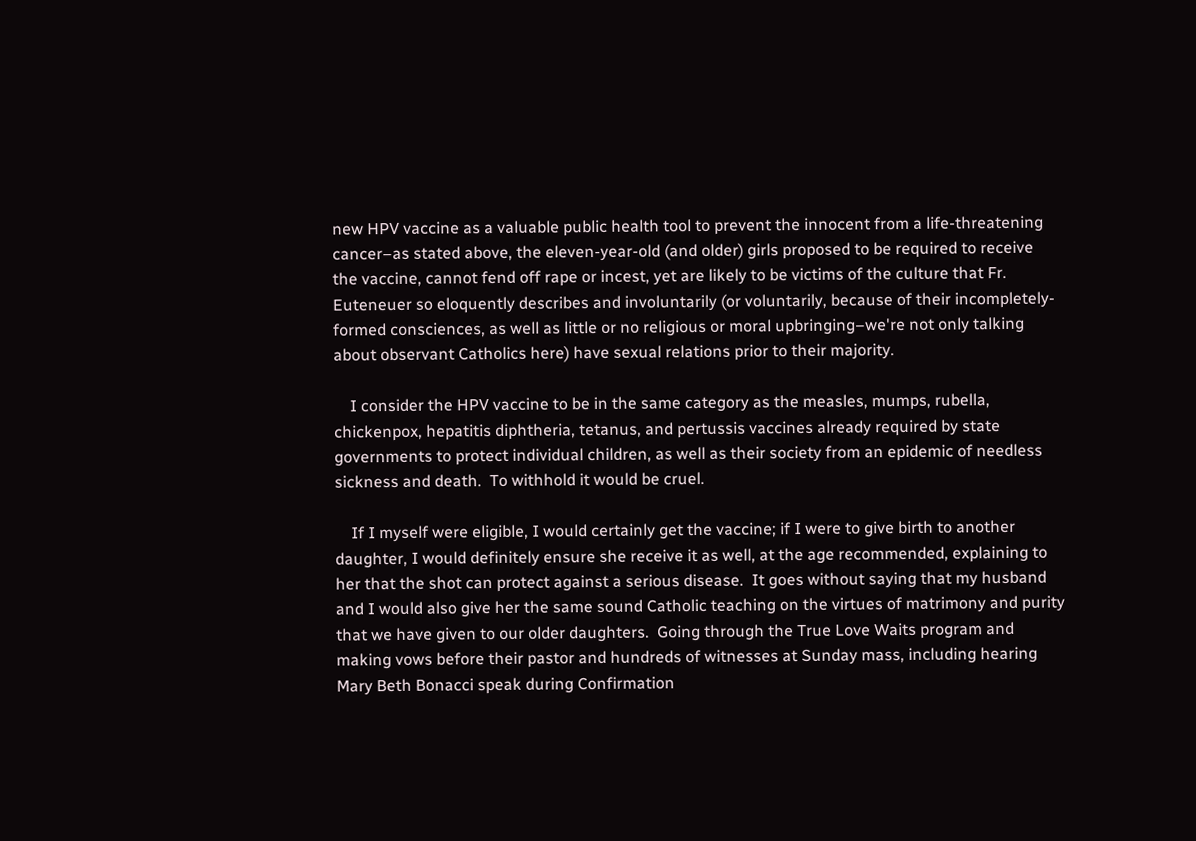new HPV vaccine as a valuable public health tool to prevent the innocent from a life-threatening cancer–as stated above, the eleven-year-old (and older) girls proposed to be required to receive the vaccine, cannot fend off rape or incest, yet are likely to be victims of the culture that Fr. Euteneuer so eloquently describes and involuntarily (or voluntarily, because of their incompletely-formed consciences, as well as little or no religious or moral upbringing–we're not only talking about observant Catholics here) have sexual relations prior to their majority.

    I consider the HPV vaccine to be in the same category as the measles, mumps, rubella, chickenpox, hepatitis diphtheria, tetanus, and pertussis vaccines already required by state governments to protect individual children, as well as their society from an epidemic of needless sickness and death.  To withhold it would be cruel.

    If I myself were eligible, I would certainly get the vaccine; if I were to give birth to another daughter, I would definitely ensure she receive it as well, at the age recommended, explaining to her that the shot can protect against a serious disease.  It goes without saying that my husband and I would also give her the same sound Catholic teaching on the virtues of matrimony and purity that we have given to our older daughters.  Going through the True Love Waits program and making vows before their pastor and hundreds of witnesses at Sunday mass, including hearing Mary Beth Bonacci speak during Confirmation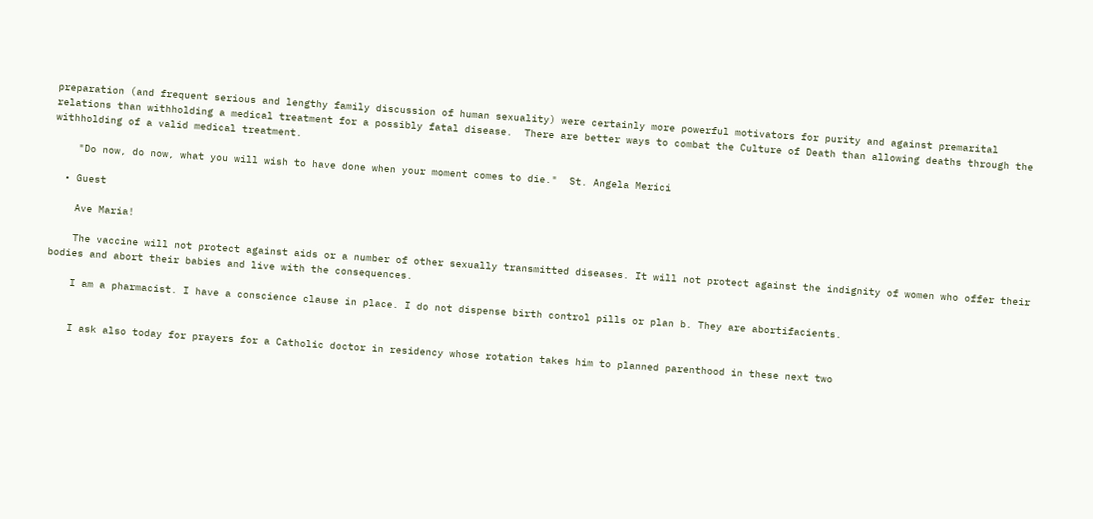preparation (and frequent serious and lengthy family discussion of human sexuality) were certainly more powerful motivators for purity and against premarital relations than withholding a medical treatment for a possibly fatal disease.  There are better ways to combat the Culture of Death than allowing deaths through the withholding of a valid medical treatment.

    "Do now, do now, what you will wish to have done when your moment comes to die."  St. Angela Merici

  • Guest

    Ave Maria!

    The vaccine will not protect against aids or a number of other sexually transmitted diseases. It will not protect against the indignity of women who offer their bodies and abort their babies and live with the consequences.

    I am a pharmacist. I have a conscience clause in place. I do not dispense birth control pills or plan b. They are abortifacients.


    I ask also today for prayers for a Catholic doctor in residency whose rotation takes him to planned parenthood in these next two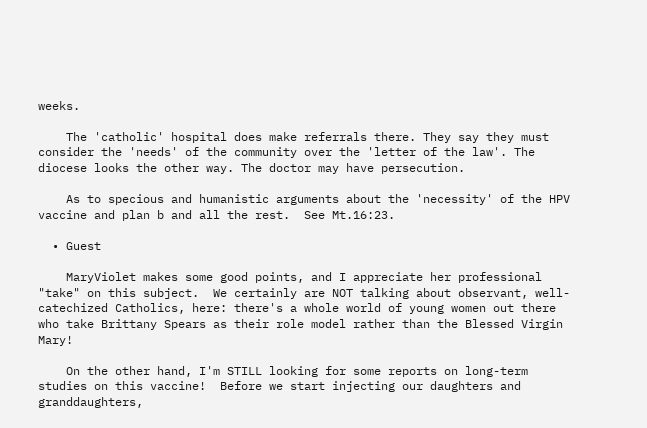weeks.

    The 'catholic' hospital does make referrals there. They say they must consider the 'needs' of the community over the 'letter of the law'. The diocese looks the other way. The doctor may have persecution.

    As to specious and humanistic arguments about the 'necessity' of the HPV vaccine and plan b and all the rest.  See Mt.16:23.

  • Guest

    MaryViolet makes some good points, and I appreciate her professional "take" on this subject.  We certainly are NOT talking about observant, well-catechized Catholics, here: there's a whole world of young women out there who take Brittany Spears as their role model rather than the Blessed Virgin Mary!

    On the other hand, I'm STILL looking for some reports on long-term studies on this vaccine!  Before we start injecting our daughters and granddaughters,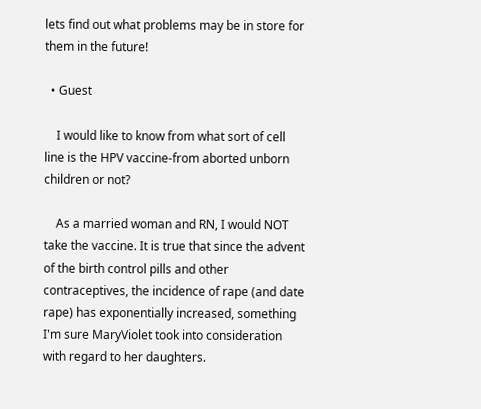lets find out what problems may be in store for them in the future!

  • Guest

    I would like to know from what sort of cell line is the HPV vaccine-from aborted unborn children or not?

    As a married woman and RN, I would NOT take the vaccine. It is true that since the advent of the birth control pills and other contraceptives, the incidence of rape (and date rape) has exponentially increased, something I'm sure MaryViolet took into consideration with regard to her daughters.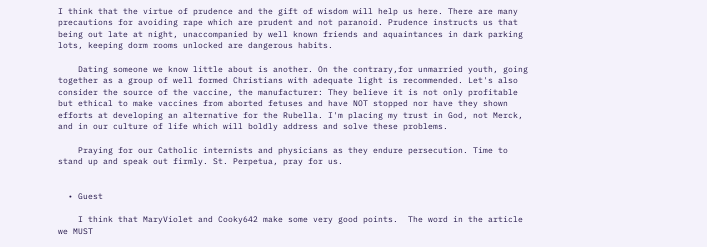I think that the virtue of prudence and the gift of wisdom will help us here. There are many precautions for avoiding rape which are prudent and not paranoid. Prudence instructs us that being out late at night, unaccompanied by well known friends and aquaintances in dark parking lots, keeping dorm rooms unlocked are dangerous habits.

    Dating someone we know little about is another. On the contrary,for unmarried youth, going together as a group of well formed Christians with adequate light is recommended. Let's also consider the source of the vaccine, the manufacturer: They believe it is not only profitable but ethical to make vaccines from aborted fetuses and have NOT stopped nor have they shown efforts at developing an alternative for the Rubella. I'm placing my trust in God, not Merck, and in our culture of life which will boldly address and solve these problems.

    Praying for our Catholic internists and physicians as they endure persecution. Time to stand up and speak out firmly. St. Perpetua, pray for us.


  • Guest

    I think that MaryViolet and Cooky642 make some very good points.  The word in the article we MUST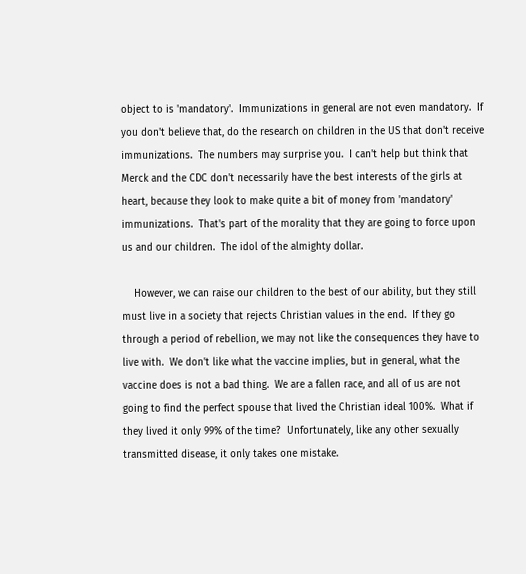object to is 'mandatory'.  Immunizations in general are not even mandatory.  If you don't believe that, do the research on children in the US that don't receive immunizations.  The numbers may surprise you.  I can't help but think that Merck and the CDC don't necessarily have the best interests of the girls at heart, because they look to make quite a bit of money from 'mandatory' immunizations.  That's part of the morality that they are going to force upon us and our children.  The idol of the almighty dollar.

    However, we can raise our children to the best of our ability, but they still must live in a society that rejects Christian values in the end.  If they go through a period of rebellion, we may not like the consequences they have to live with.  We don't like what the vaccine implies, but in general, what the vaccine does is not a bad thing.  We are a fallen race, and all of us are not going to find the perfect spouse that lived the Christian ideal 100%.  What if they lived it only 99% of the time?  Unfortunately, like any other sexually transmitted disease, it only takes one mistake.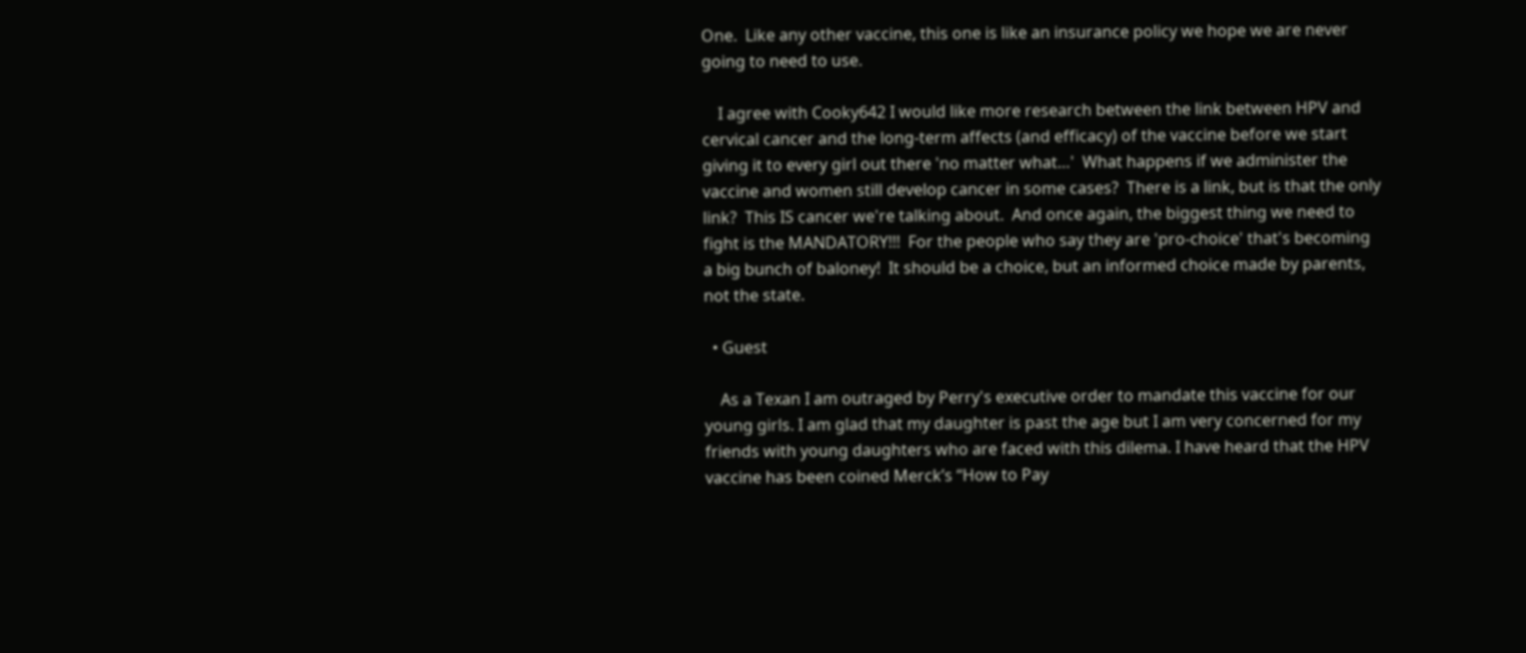One.  Like any other vaccine, this one is like an insurance policy we hope we are never going to need to use.

    I agree with Cooky642 I would like more research between the link between HPV and cervical cancer and the long-term affects (and efficacy) of the vaccine before we start giving it to every girl out there 'no matter what…'  What happens if we administer the vaccine and women still develop cancer in some cases?  There is a link, but is that the only link?  This IS cancer we're talking about.  And once again, the biggest thing we need to fight is the MANDATORY!!!  For the people who say they are 'pro-choice' that's becoming a big bunch of baloney!  It should be a choice, but an informed choice made by parents, not the state.

  • Guest

    As a Texan I am outraged by Perry's executive order to mandate this vaccine for our young girls. I am glad that my daughter is past the age but I am very concerned for my friends with young daughters who are faced with this dilema. I have heard that the HPV vaccine has been coined Merck’s “How to Pay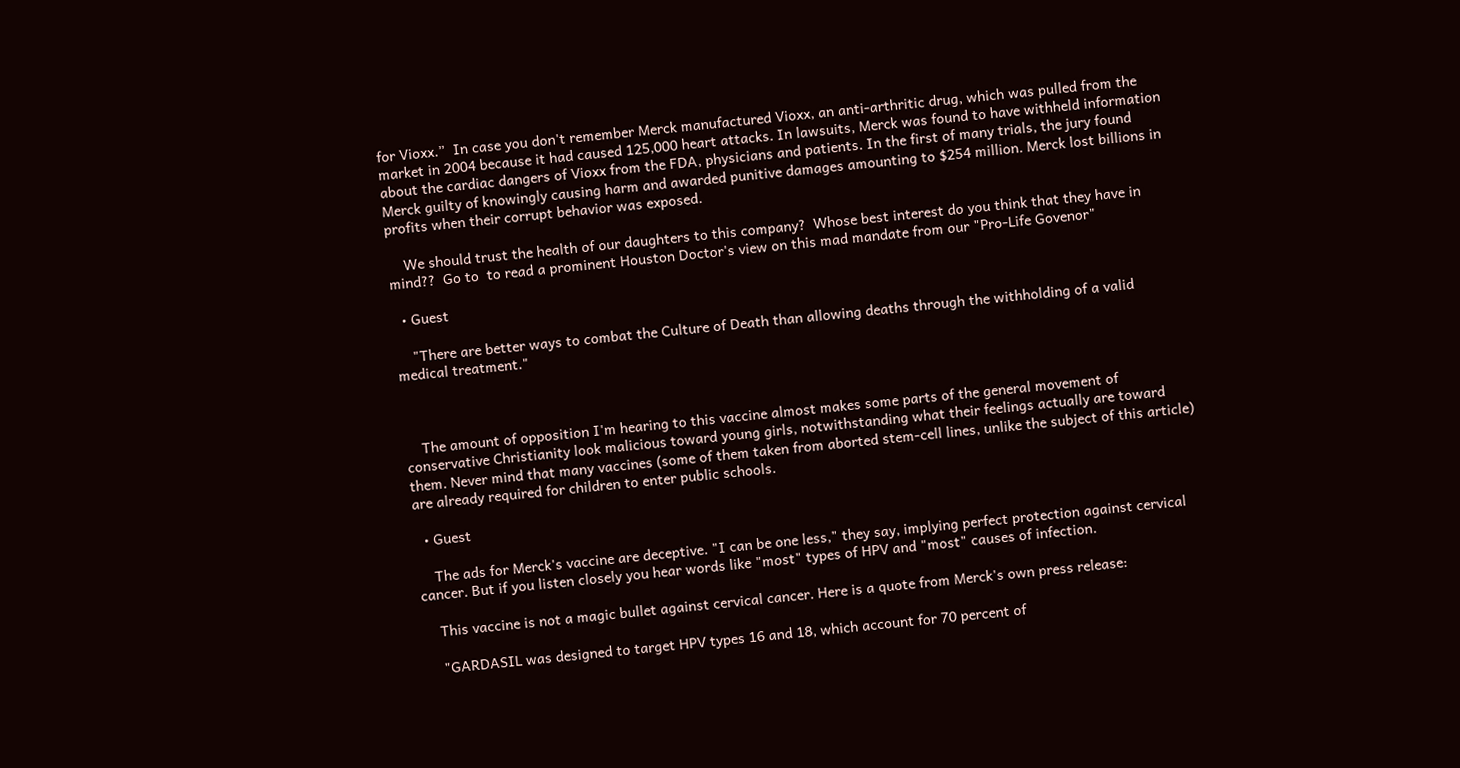for Vioxx.”  In case you don't remember Merck manufactured Vioxx, an anti-arthritic drug, which was pulled from the market in 2004 because it had caused 125,000 heart attacks. In lawsuits, Merck was found to have withheld information about the cardiac dangers of Vioxx from the FDA, physicians and patients. In the first of many trials, the jury found Merck guilty of knowingly causing harm and awarded punitive damages amounting to $254 million. Merck lost billions in profits when their corrupt behavior was exposed.

    We should trust the health of our daughters to this company?  Whose best interest do you think that they have in mind??  Go to  to read a prominent Houston Doctor's view on this mad mandate from our "Pro-Life Govenor"

  • Guest

    "There are better ways to combat the Culture of Death than allowing deaths through the withholding of a valid medical treatment."



    The amount of opposition I'm hearing to this vaccine almost makes some parts of the general movement of conservative Christianity look malicious toward young girls, notwithstanding what their feelings actually are toward them. Never mind that many vaccines (some of them taken from aborted stem-cell lines, unlike the subject of this article) are already required for children to enter public schools.

  • Guest

    The ads for Merck's vaccine are deceptive. "I can be one less," they say, implying perfect protection against cervical cancer. But if you listen closely you hear words like "most" types of HPV and "most" causes of infection.

    This vaccine is not a magic bullet against cervical cancer. Here is a quote from Merck's own press release:

    "GARDASIL was designed to target HPV types 16 and 18, which account for 70 percent of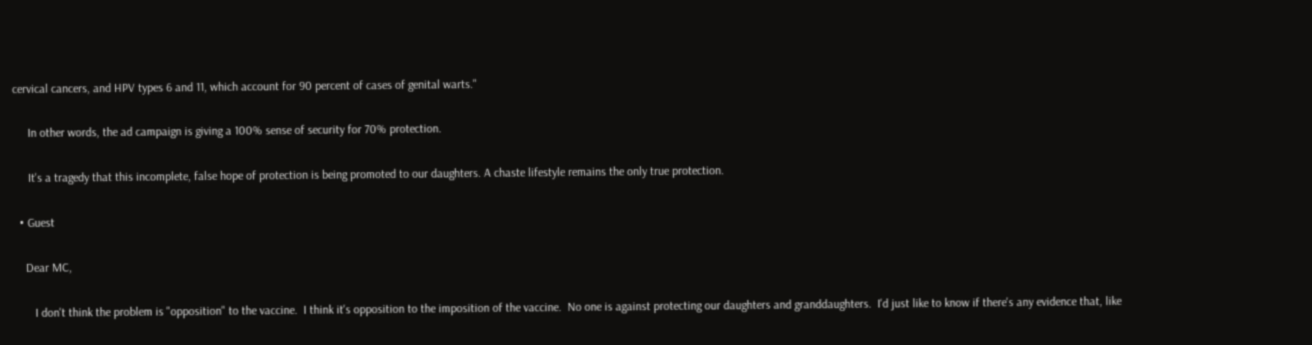cervical cancers, and HPV types 6 and 11, which account for 90 percent of cases of genital warts."

     In other words, the ad campaign is giving a 100% sense of security for 70% protection.

     It's a tragedy that this incomplete, false hope of protection is being promoted to our daughters. A chaste lifestyle remains the only true protection.

  • Guest

    Dear MC,

       I don't think the problem is "opposition" to the vaccine.  I think it's opposition to the imposition of the vaccine.  No one is against protecting our daughters and granddaughters.  I'd just like to know if there's any evidence that, like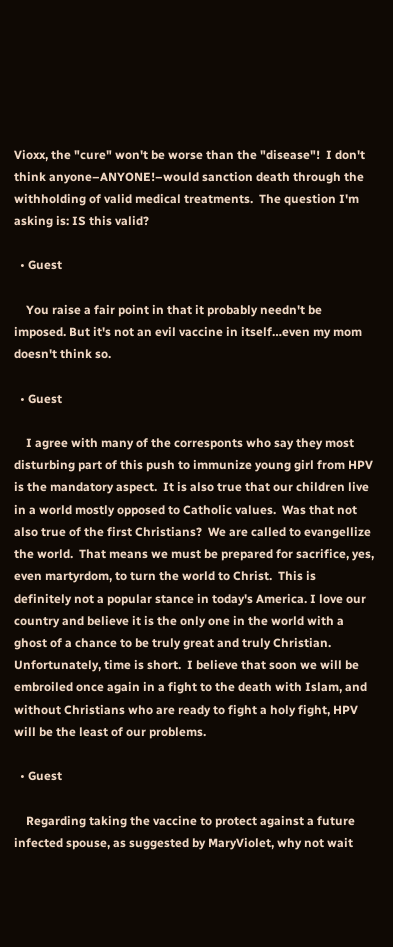Vioxx, the "cure" won't be worse than the "disease"!  I don't think anyone–ANYONE!–would sanction death through the withholding of valid medical treatments.  The question I'm asking is: IS this valid?

  • Guest

    You raise a fair point in that it probably needn't be imposed. But it's not an evil vaccine in itself…even my mom doesn't think so.

  • Guest

    I agree with many of the corresponts who say they most disturbing part of this push to immunize young girl from HPV is the mandatory aspect.  It is also true that our children live in a world mostly opposed to Catholic values.  Was that not also true of the first Christians?  We are called to evangellize the world.  That means we must be prepared for sacrifice, yes, even martyrdom, to turn the world to Christ.  This is definitely not a popular stance in today's America. I love our country and believe it is the only one in the world with a ghost of a chance to be truly great and truly Christian.  Unfortunately, time is short.  I believe that soon we will be embroiled once again in a fight to the death with Islam, and without Christians who are ready to fight a holy fight, HPV will be the least of our problems.

  • Guest

    Regarding taking the vaccine to protect against a future infected spouse, as suggested by MaryViolet, why not wait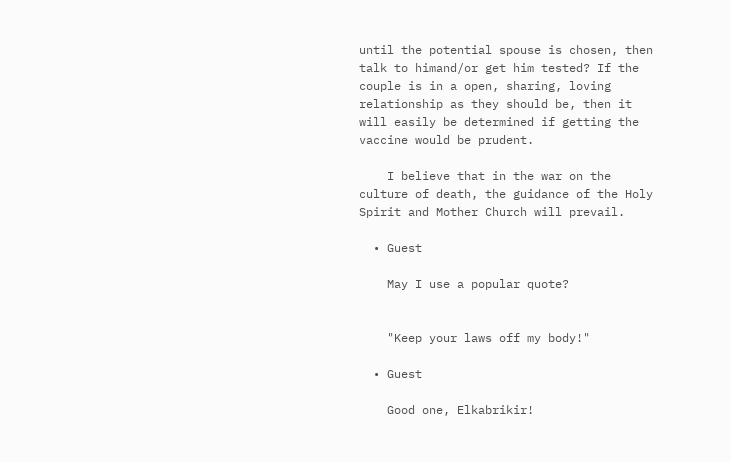until the potential spouse is chosen, then talk to himand/or get him tested? If the couple is in a open, sharing, loving relationship as they should be, then it will easily be determined if getting the vaccine would be prudent.

    I believe that in the war on the culture of death, the guidance of the Holy Spirit and Mother Church will prevail.

  • Guest

    May I use a popular quote?


    "Keep your laws off my body!"

  • Guest

    Good one, Elkabrikir!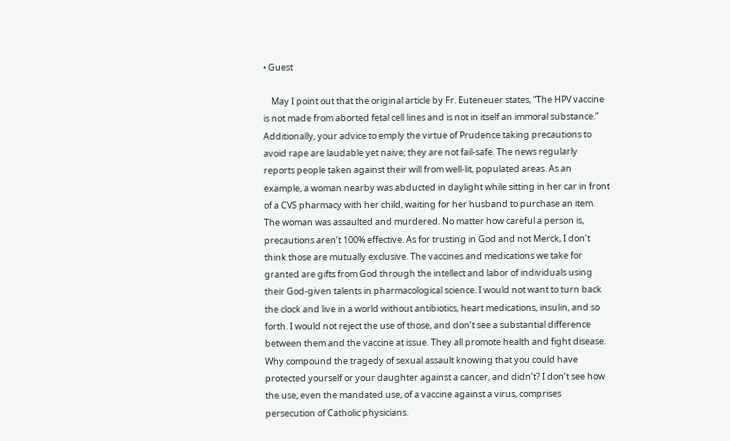• Guest

    May I point out that the original article by Fr. Euteneuer states, “The HPV vaccine is not made from aborted fetal cell lines and is not in itself an immoral substance.” Additionally, your advice to emply the virtue of Prudence taking precautions to avoid rape are laudable yet naive; they are not fail-safe. The news regularly reports people taken against their will from well-lit, populated areas. As an example, a woman nearby was abducted in daylight while sitting in her car in front of a CVS pharmacy with her child, waiting for her husband to purchase an item. The woman was assaulted and murdered. No matter how careful a person is, precautions aren’t 100% effective. As for trusting in God and not Merck, I don’t think those are mutually exclusive. The vaccines and medications we take for granted are gifts from God through the intellect and labor of individuals using their God-given talents in pharmacological science. I would not want to turn back the clock and live in a world without antibiotics, heart medications, insulin, and so forth. I would not reject the use of those, and don’t see a substantial difference between them and the vaccine at issue. They all promote health and fight disease. Why compound the tragedy of sexual assault knowing that you could have protected yourself or your daughter against a cancer, and didn’t? I don’t see how the use, even the mandated use, of a vaccine against a virus, comprises persecution of Catholic physicians.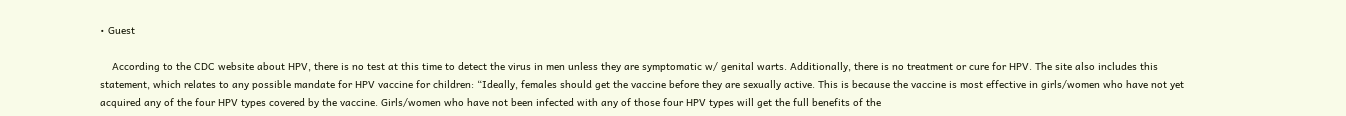• Guest

    According to the CDC website about HPV, there is no test at this time to detect the virus in men unless they are symptomatic w/ genital warts. Additionally, there is no treatment or cure for HPV. The site also includes this statement, which relates to any possible mandate for HPV vaccine for children: “Ideally, females should get the vaccine before they are sexually active. This is because the vaccine is most effective in girls/women who have not yet acquired any of the four HPV types covered by the vaccine. Girls/women who have not been infected with any of those four HPV types will get the full benefits of the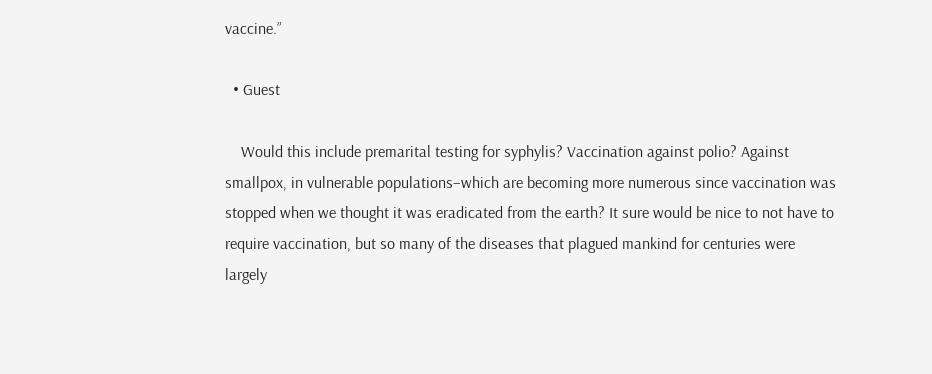vaccine.”

  • Guest

    Would this include premarital testing for syphylis? Vaccination against polio? Against smallpox, in vulnerable populations–which are becoming more numerous since vaccination was stopped when we thought it was eradicated from the earth? It sure would be nice to not have to require vaccination, but so many of the diseases that plagued mankind for centuries were largely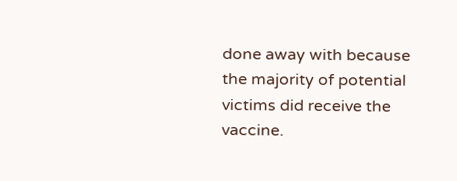done away with because the majority of potential victims did receive the vaccine.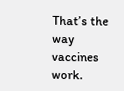That’s the way vaccines work.